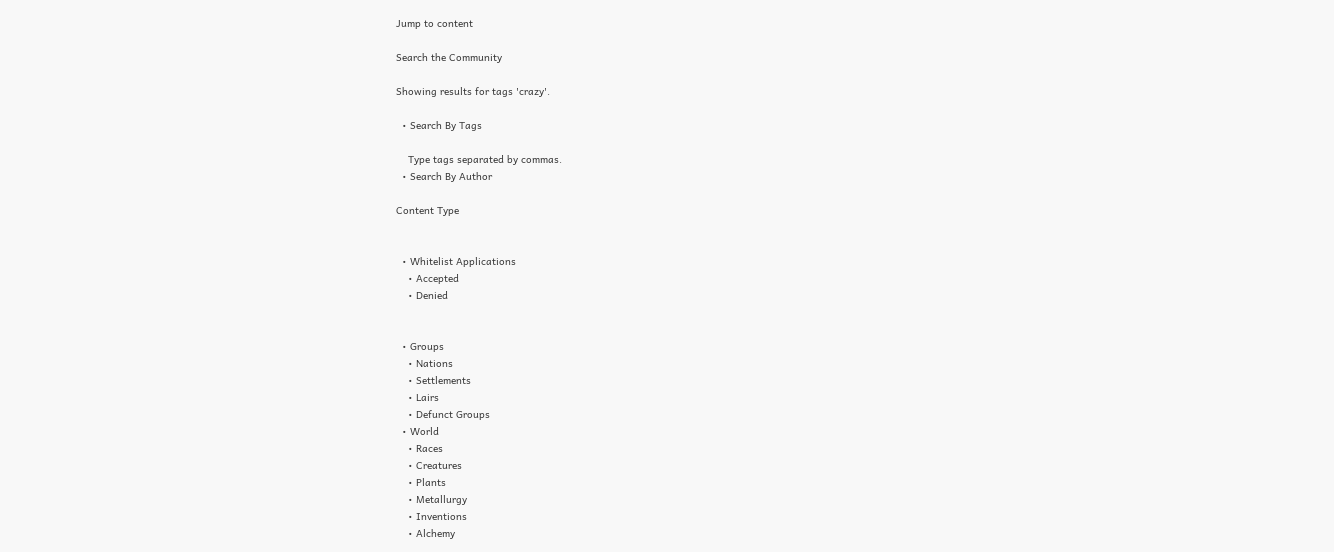Jump to content

Search the Community

Showing results for tags 'crazy'.

  • Search By Tags

    Type tags separated by commas.
  • Search By Author

Content Type


  • Whitelist Applications
    • Accepted
    • Denied


  • Groups
    • Nations
    • Settlements
    • Lairs
    • Defunct Groups
  • World
    • Races
    • Creatures
    • Plants
    • Metallurgy
    • Inventions
    • Alchemy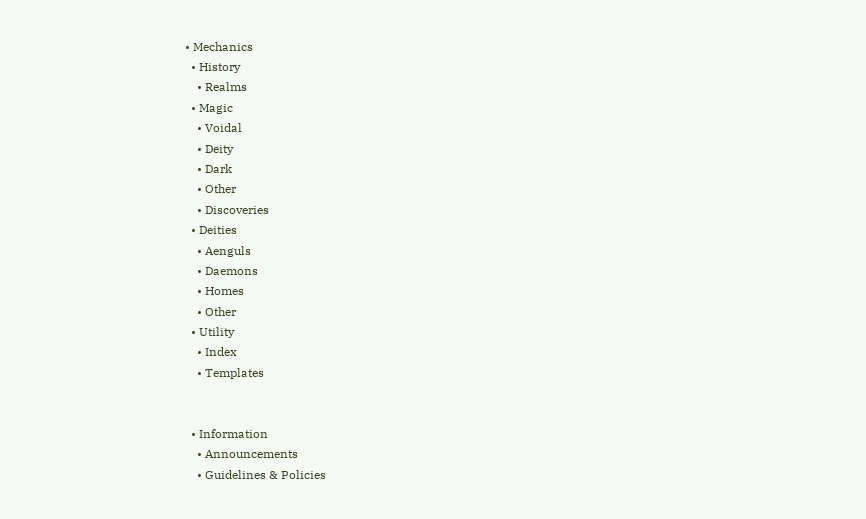• Mechanics
  • History
    • Realms
  • Magic
    • Voidal
    • Deity
    • Dark
    • Other
    • Discoveries
  • Deities
    • Aenguls
    • Daemons
    • Homes
    • Other
  • Utility
    • Index
    • Templates


  • Information
    • Announcements
    • Guidelines & Policies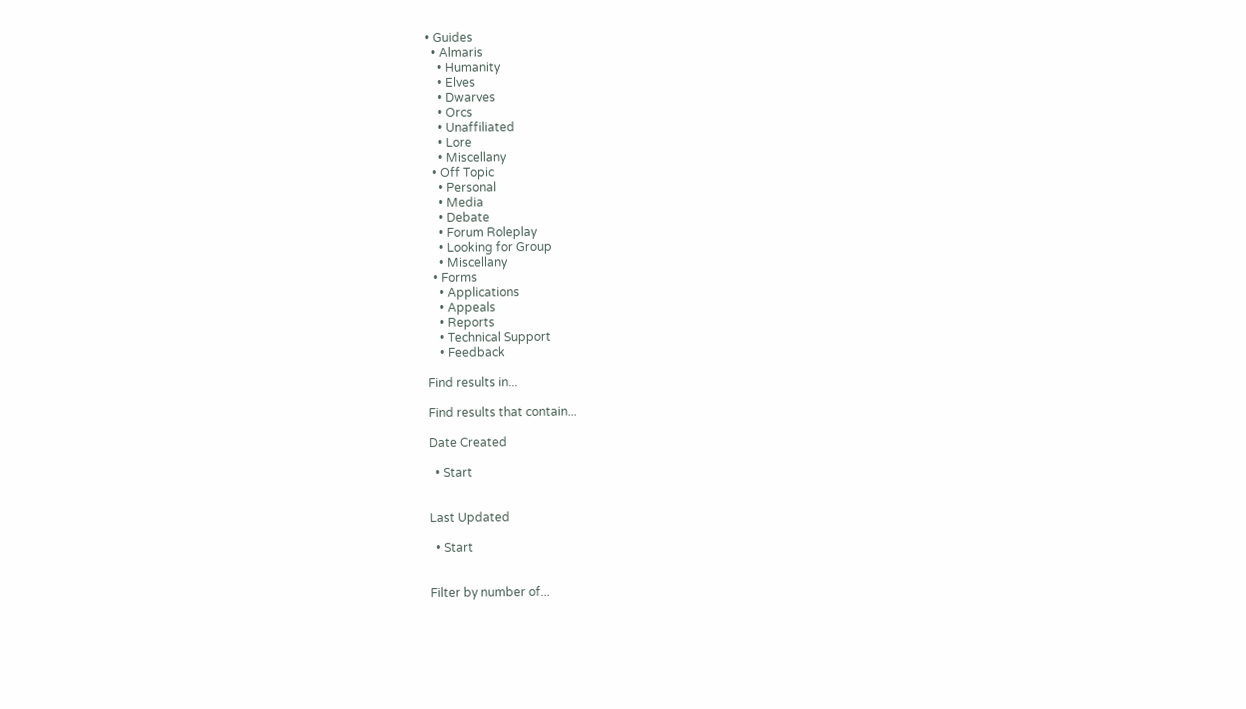• Guides
  • Almaris
    • Humanity
    • Elves
    • Dwarves
    • Orcs
    • Unaffiliated
    • Lore
    • Miscellany
  • Off Topic
    • Personal
    • Media
    • Debate
    • Forum Roleplay
    • Looking for Group
    • Miscellany
  • Forms
    • Applications
    • Appeals
    • Reports
    • Technical Support
    • Feedback

Find results in...

Find results that contain...

Date Created

  • Start


Last Updated

  • Start


Filter by number of...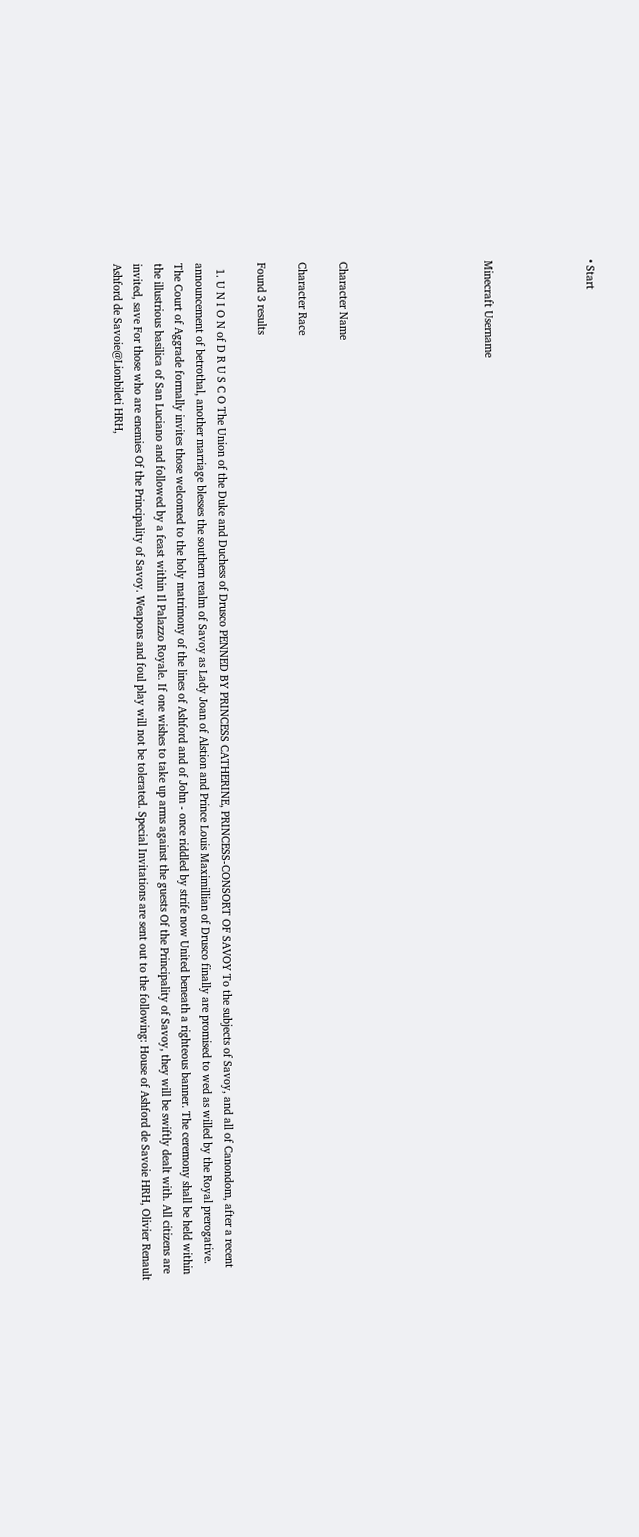• Start




Minecraft Username






Character Name

Character Race

Found 3 results

  1. U N I O N of D R U S C O The Union of the Duke and Duchess of Drusco PENNED BY PRINCESS CATHERINE, PRINCESS-CONSORT OF SAVOY To the subjects of Savoy, and all of Canondom, after a recent announcement of betrothal, another marriage blesses the southern realm of Savoy as Lady Joan of Alstion and Prince Louis Maximillian of Drusco finally are promised to wed as willed by the Royal prerogative. The Court of Aggrade formally invites those welcomed to the holy matrimony of the lines of Ashford and of John - once riddled by strife now United beneath a righteous banner. The ceremony shall be held within the illustrious basilica of San Luciano and followed by a feast within Il Palazzo Royale. If one wishes to take up arms against the guests Of the Principality of Savoy, they will be swiftly dealt with. All citizens are invited, save For those who are enemies Of the Principality of Savoy. Weapons and foul play will not be tolerated. Special Invitations are sent out to the following: House of Ashford de Savoie HRH, Olivier Renault Ashford de Savoie@Lionbileti HRH,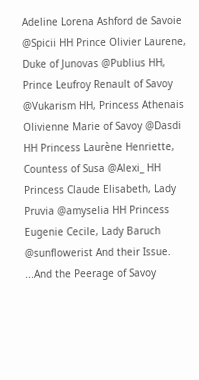Adeline Lorena Ashford de Savoie @Spicii HH Prince Olivier Laurene, Duke of Junovas @Publius HH, Prince Leufroy Renault of Savoy @Vukarism HH, Princess Athenais Olivienne Marie of Savoy @Dasdi HH Princess Laurène Henriette, Countess of Susa @Alexi_ HH Princess Claude Elisabeth, Lady Pruvia @amyselia HH Princess Eugenie Cecile, Lady Baruch @sunflowerist And their Issue. ...And the Peerage of Savoy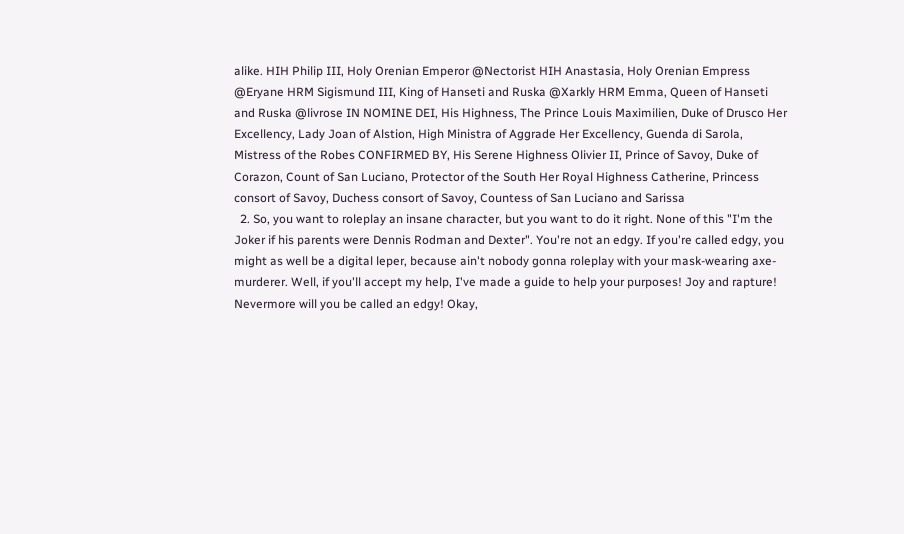alike. HIH Philip III, Holy Orenian Emperor @Nectorist HIH Anastasia, Holy Orenian Empress @Eryane HRM Sigismund III, King of Hanseti and Ruska @Xarkly HRM Emma, Queen of Hanseti and Ruska @livrose IN NOMINE DEI, His Highness, The Prince Louis Maximilien, Duke of Drusco Her Excellency, Lady Joan of Alstion, High Ministra of Aggrade Her Excellency, Guenda di Sarola, Mistress of the Robes CONFIRMED BY, His Serene Highness Olivier II, Prince of Savoy, Duke of Corazon, Count of San Luciano, Protector of the South Her Royal Highness Catherine, Princess consort of Savoy, Duchess consort of Savoy, Countess of San Luciano and Sarissa
  2. So, you want to roleplay an insane character, but you want to do it right. None of this "I'm the Joker if his parents were Dennis Rodman and Dexter". You're not an edgy. If you're called edgy, you might as well be a digital leper, because ain't nobody gonna roleplay with your mask-wearing axe-murderer. Well, if you'll accept my help, I've made a guide to help your purposes! Joy and rapture! Nevermore will you be called an edgy! Okay,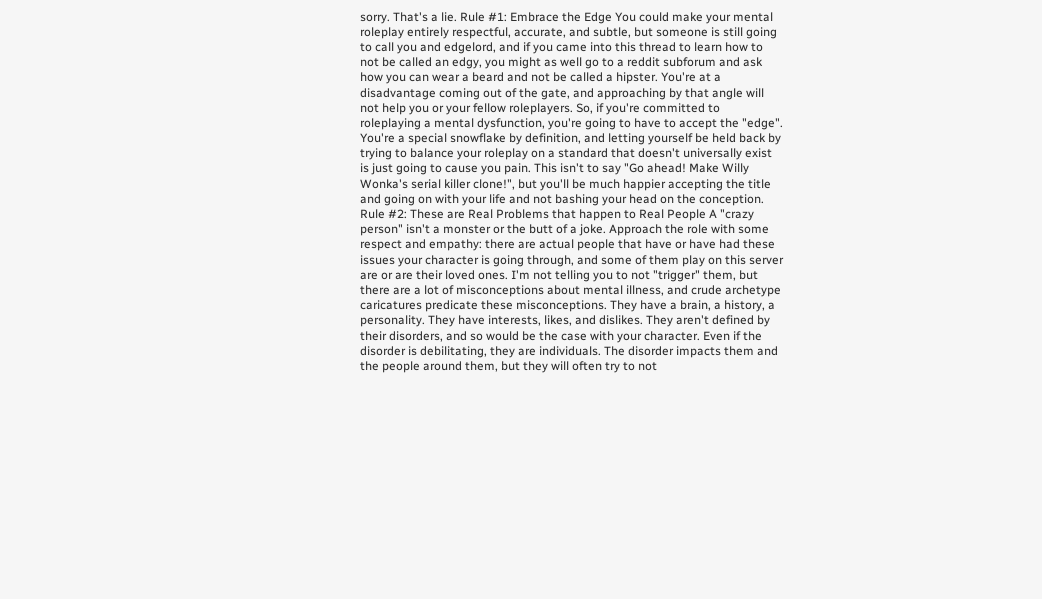sorry. That's a lie. Rule #1: Embrace the Edge You could make your mental roleplay entirely respectful, accurate, and subtle, but someone is still going to call you and edgelord, and if you came into this thread to learn how to not be called an edgy, you might as well go to a reddit subforum and ask how you can wear a beard and not be called a hipster. You're at a disadvantage coming out of the gate, and approaching by that angle will not help you or your fellow roleplayers. So, if you're committed to roleplaying a mental dysfunction, you're going to have to accept the "edge". You're a special snowflake by definition, and letting yourself be held back by trying to balance your roleplay on a standard that doesn't universally exist is just going to cause you pain. This isn't to say "Go ahead! Make Willy Wonka's serial killer clone!", but you'll be much happier accepting the title and going on with your life and not bashing your head on the conception. Rule #2: These are Real Problems that happen to Real People A "crazy person" isn't a monster or the butt of a joke. Approach the role with some respect and empathy: there are actual people that have or have had these issues your character is going through, and some of them play on this server are or are their loved ones. I'm not telling you to not "trigger" them, but there are a lot of misconceptions about mental illness, and crude archetype caricatures predicate these misconceptions. They have a brain, a history, a personality. They have interests, likes, and dislikes. They aren't defined by their disorders, and so would be the case with your character. Even if the disorder is debilitating, they are individuals. The disorder impacts them and the people around them, but they will often try to not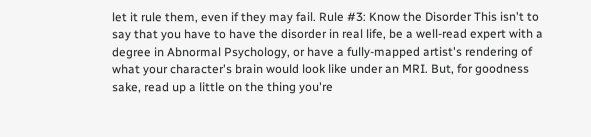let it rule them, even if they may fail. Rule #3: Know the Disorder This isn't to say that you have to have the disorder in real life, be a well-read expert with a degree in Abnormal Psychology, or have a fully-mapped artist's rendering of what your character's brain would look like under an MRI. But, for goodness sake, read up a little on the thing you're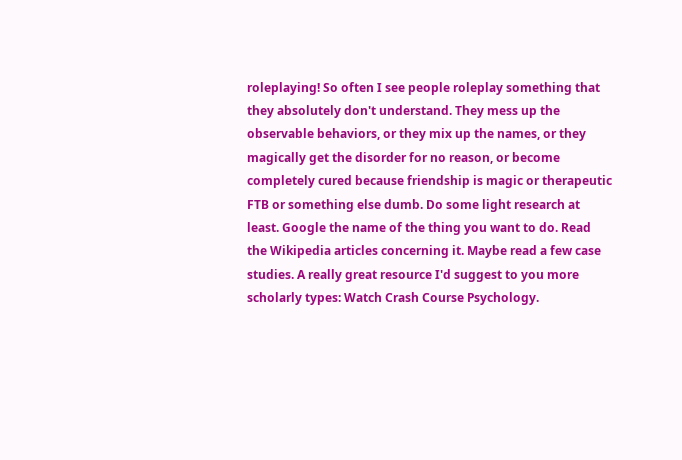roleplaying! So often I see people roleplay something that they absolutely don't understand. They mess up the observable behaviors, or they mix up the names, or they magically get the disorder for no reason, or become completely cured because friendship is magic or therapeutic FTB or something else dumb. Do some light research at least. Google the name of the thing you want to do. Read the Wikipedia articles concerning it. Maybe read a few case studies. A really great resource I'd suggest to you more scholarly types: Watch Crash Course Psychology.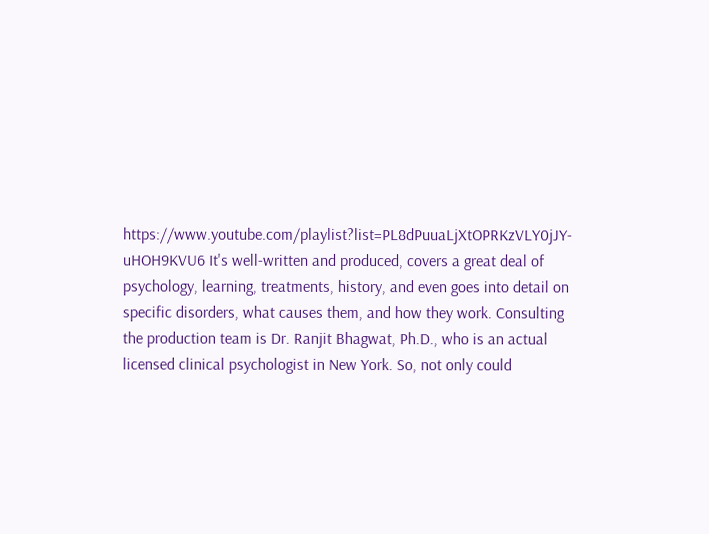https://www.youtube.com/playlist?list=PL8dPuuaLjXtOPRKzVLY0jJY-uHOH9KVU6 It's well-written and produced, covers a great deal of psychology, learning, treatments, history, and even goes into detail on specific disorders, what causes them, and how they work. Consulting the production team is Dr. Ranjit Bhagwat, Ph.D., who is an actual licensed clinical psychologist in New York. So, not only could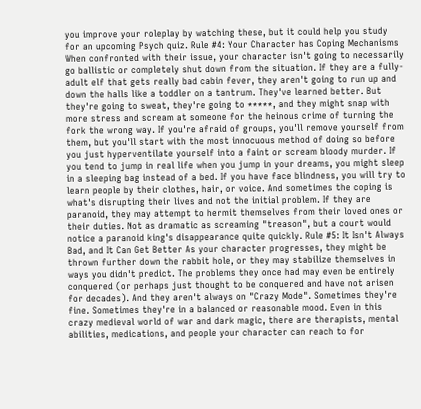you improve your roleplay by watching these, but it could help you study for an upcoming Psych quiz. Rule #4: Your Character has Coping Mechanisms When confronted with their issue, your character isn't going to necessarily go ballistic or completely shut down from the situation. If they are a fully-adult elf that gets really bad cabin fever, they aren't going to run up and down the halls like a toddler on a tantrum. They've learned better. But they're going to sweat, they're going to *****, and they might snap with more stress and scream at someone for the heinous crime of turning the fork the wrong way. If you're afraid of groups, you'll remove yourself from them, but you'll start with the most innocuous method of doing so before you just hyperventilate yourself into a faint or scream bloody murder. If you tend to jump in real life when you jump in your dreams, you might sleep in a sleeping bag instead of a bed. If you have face blindness, you will try to learn people by their clothes, hair, or voice. And sometimes the coping is what's disrupting their lives and not the initial problem. If they are paranoid, they may attempt to hermit themselves from their loved ones or their duties. Not as dramatic as screaming "treason", but a court would notice a paranoid king's disappearance quite quickly. Rule #5: It Isn't Always Bad, and It Can Get Better As your character progresses, they might be thrown further down the rabbit hole, or they may stabilize themselves in ways you didn't predict. The problems they once had may even be entirely conquered (or perhaps just thought to be conquered and have not arisen for decades). And they aren't always on "Crazy Mode". Sometimes they're fine. Sometimes they're in a balanced or reasonable mood. Even in this crazy medieval world of war and dark magic, there are therapists, mental abilities, medications, and people your character can reach to for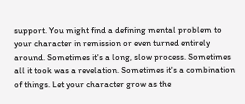support. You might find a defining mental problem to your character in remission or even turned entirely around. Sometimes it's a long, slow process. Sometimes all it took was a revelation. Sometimes it's a combination of things. Let your character grow as the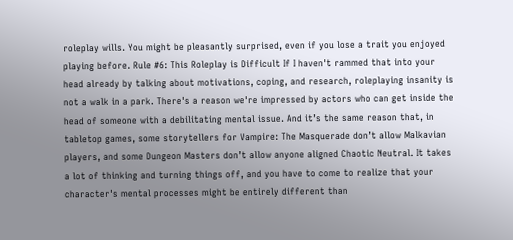roleplay wills. You might be pleasantly surprised, even if you lose a trait you enjoyed playing before. Rule #6: This Roleplay is Difficult If I haven't rammed that into your head already by talking about motivations, coping, and research, roleplaying insanity is not a walk in a park. There's a reason we're impressed by actors who can get inside the head of someone with a debilitating mental issue. And it’s the same reason that, in tabletop games, some storytellers for Vampire: The Masquerade don’t allow Malkavian players, and some Dungeon Masters don’t allow anyone aligned Chaotic Neutral. It takes a lot of thinking and turning things off, and you have to come to realize that your character's mental processes might be entirely different than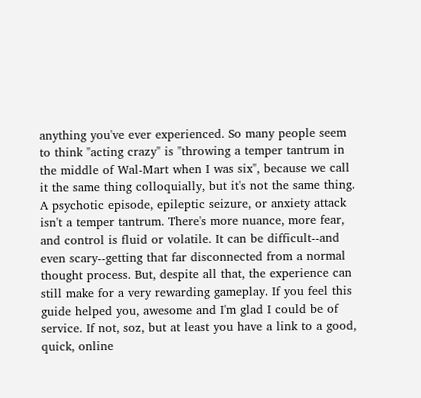anything you've ever experienced. So many people seem to think "acting crazy" is "throwing a temper tantrum in the middle of Wal-Mart when I was six", because we call it the same thing colloquially, but it's not the same thing. A psychotic episode, epileptic seizure, or anxiety attack isn't a temper tantrum. There's more nuance, more fear, and control is fluid or volatile. It can be difficult--and even scary--getting that far disconnected from a normal thought process. But, despite all that, the experience can still make for a very rewarding gameplay. If you feel this guide helped you, awesome and I'm glad I could be of service. If not, soz, but at least you have a link to a good, quick, online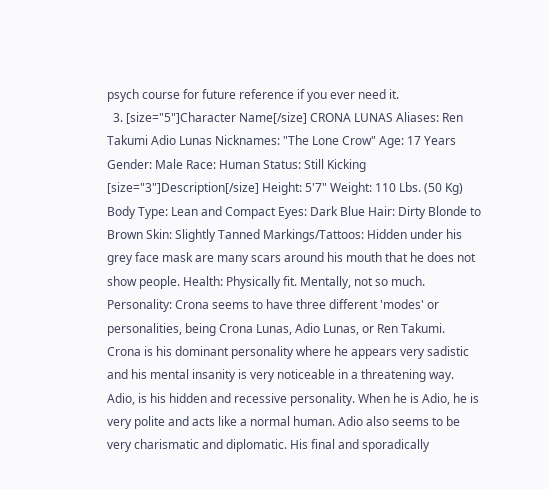psych course for future reference if you ever need it.
  3. [size="5"]Character Name[/size] CRONA LUNAS Aliases: Ren Takumi Adio Lunas Nicknames: "The Lone Crow" Age: 17 Years Gender: Male Race: Human Status: Still Kicking [size="3"]Description[/size] Height: 5'7" Weight: 110 Lbs. (50 Kg) Body Type: Lean and Compact Eyes: Dark Blue Hair: Dirty Blonde to Brown Skin: Slightly Tanned Markings/Tattoos: Hidden under his grey face mask are many scars around his mouth that he does not show people. Health: Physically fit. Mentally, not so much. Personality: Crona seems to have three different 'modes' or personalities, being Crona Lunas, Adio Lunas, or Ren Takumi. Crona is his dominant personality where he appears very sadistic and his mental insanity is very noticeable in a threatening way. Adio, is his hidden and recessive personality. When he is Adio, he is very polite and acts like a normal human. Adio also seems to be very charismatic and diplomatic. His final and sporadically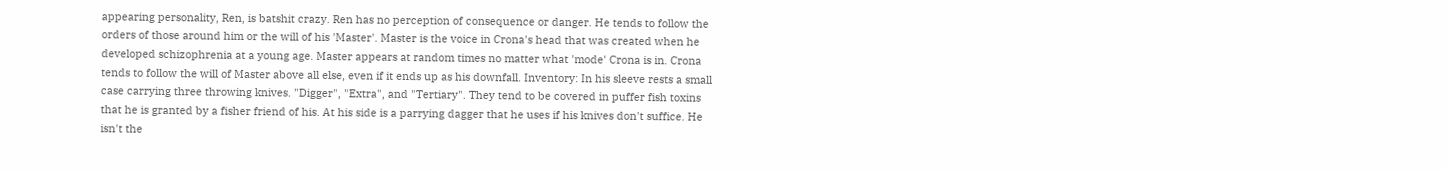appearing personality, Ren, is batshit crazy. Ren has no perception of consequence or danger. He tends to follow the orders of those around him or the will of his 'Master'. Master is the voice in Crona's head that was created when he developed schizophrenia at a young age. Master appears at random times no matter what 'mode' Crona is in. Crona tends to follow the will of Master above all else, even if it ends up as his downfall. Inventory: In his sleeve rests a small case carrying three throwing knives. "Digger", "Extra", and "Tertiary". They tend to be covered in puffer fish toxins that he is granted by a fisher friend of his. At his side is a parrying dagger that he uses if his knives don't suffice. He isn't the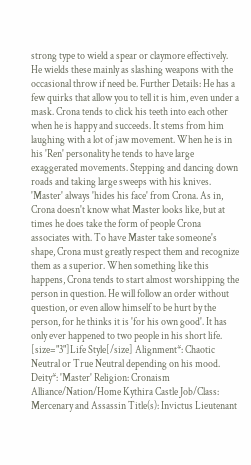strong type to wield a spear or claymore effectively. He wields these mainly as slashing weapons with the occasional throw if need be. Further Details: He has a few quirks that allow you to tell it is him, even under a mask. Crona tends to click his teeth into each other when he is happy and succeeds. It stems from him laughing with a lot of jaw movement. When he is in his 'Ren' personality he tends to have large exaggerated movements. Stepping and dancing down roads and taking large sweeps with his knives. 'Master' always 'hides his face' from Crona. As in, Crona doesn't know what Master looks like, but at times he does take the form of people Crona associates with. To have Master take someone's shape, Crona must greatly respect them and recognize them as a superior. When something like this happens, Crona tends to start almost worshipping the person in question. He will follow an order without question, or even allow himself to be hurt by the person, for he thinks it is 'for his own good'. It has only ever happened to two people in his short life. [size="3"]Life Style[/size] Alignment*: Chaotic Neutral or True Neutral depending on his mood. Deity*: 'Master' Religion: Cronaism Alliance/Nation/Home Kythira Castle Job/Class: Mercenary and Assassin Title(s): Invictus Lieutenant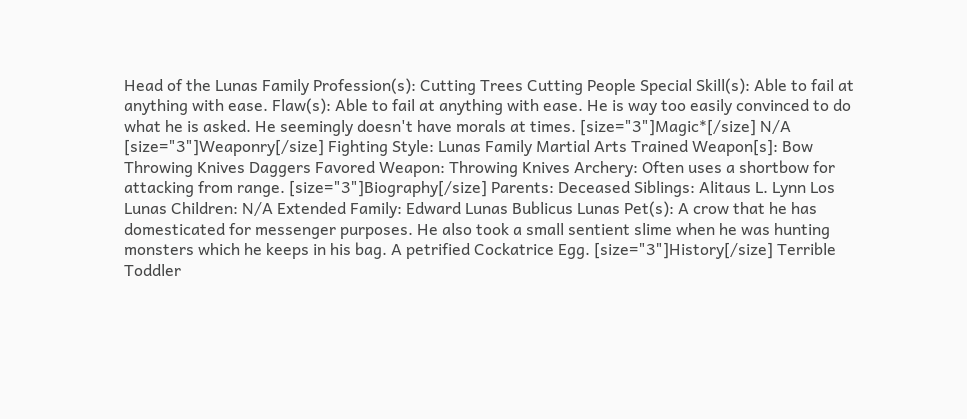Head of the Lunas Family Profession(s): Cutting Trees Cutting People Special Skill(s): Able to fail at anything with ease. Flaw(s): Able to fail at anything with ease. He is way too easily convinced to do what he is asked. He seemingly doesn't have morals at times. [size="3"]Magic*[/size] N/A [size="3"]Weaponry[/size] Fighting Style: Lunas Family Martial Arts Trained Weapon[s]: Bow Throwing Knives Daggers Favored Weapon: Throwing Knives Archery: Often uses a shortbow for attacking from range. [size="3"]Biography[/size] Parents: Deceased Siblings: Alitaus L. Lynn Los Lunas Children: N/A Extended Family: Edward Lunas Bublicus Lunas Pet(s): A crow that he has domesticated for messenger purposes. He also took a small sentient slime when he was hunting monsters which he keeps in his bag. A petrified Cockatrice Egg. [size="3"]History[/size] Terrible Toddler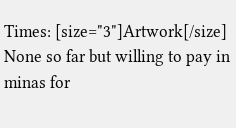Times: [size="3"]Artwork[/size] None so far but willing to pay in minas for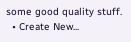some good quality stuff.
  • Create New...